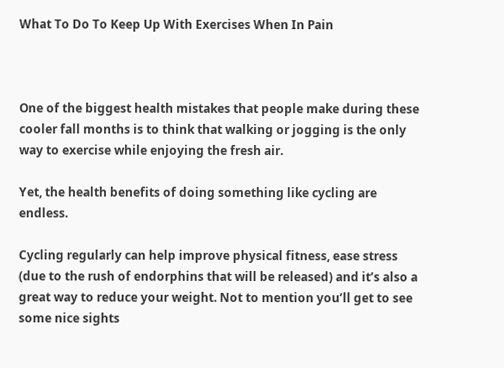What To Do To Keep Up With Exercises When In Pain



One of the biggest health mistakes that people make during these cooler fall months is to think that walking or jogging is the only way to exercise while enjoying the fresh air.

Yet, the health benefits of doing something like cycling are endless.

Cycling regularly can help improve physical fitness, ease stress (due to the rush of endorphins that will be released) and it’s also a great way to reduce your weight. Not to mention you’ll get to see some nice sights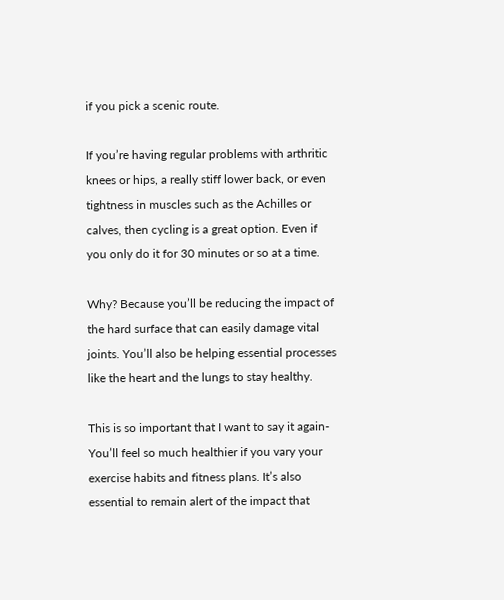if you pick a scenic route.

If you’re having regular problems with arthritic knees or hips, a really stiff lower back, or even tightness in muscles such as the Achilles or calves, then cycling is a great option. Even if you only do it for 30 minutes or so at a time.

Why? Because you’ll be reducing the impact of the hard surface that can easily damage vital joints. You’ll also be helping essential processes like the heart and the lungs to stay healthy.

This is so important that I want to say it again-You’ll feel so much healthier if you vary your exercise habits and fitness plans. It’s also essential to remain alert of the impact that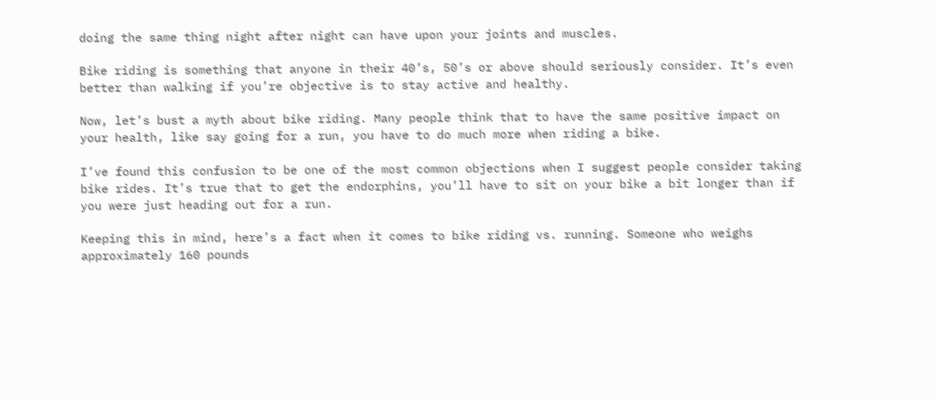doing the same thing night after night can have upon your joints and muscles.

Bike riding is something that anyone in their 40’s, 50’s or above should seriously consider. It’s even better than walking if you’re objective is to stay active and healthy.

Now, let’s bust a myth about bike riding. Many people think that to have the same positive impact on your health, like say going for a run, you have to do much more when riding a bike.

I’ve found this confusion to be one of the most common objections when I suggest people consider taking bike rides. It’s true that to get the endorphins, you’ll have to sit on your bike a bit longer than if you were just heading out for a run.

Keeping this in mind, here’s a fact when it comes to bike riding vs. running. Someone who weighs approximately 160 pounds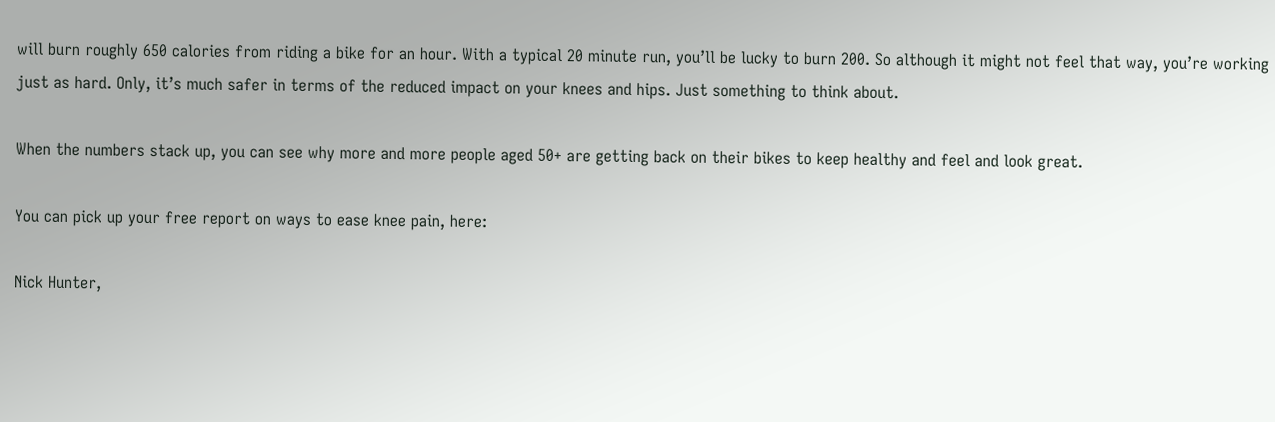will burn roughly 650 calories from riding a bike for an hour. With a typical 20 minute run, you’ll be lucky to burn 200. So although it might not feel that way, you’re working just as hard. Only, it’s much safer in terms of the reduced impact on your knees and hips. Just something to think about.

When the numbers stack up, you can see why more and more people aged 50+ are getting back on their bikes to keep healthy and feel and look great.

You can pick up your free report on ways to ease knee pain, here:

Nick Hunter,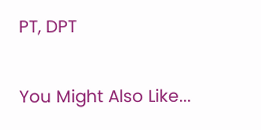PT, DPT

You Might Also Like...